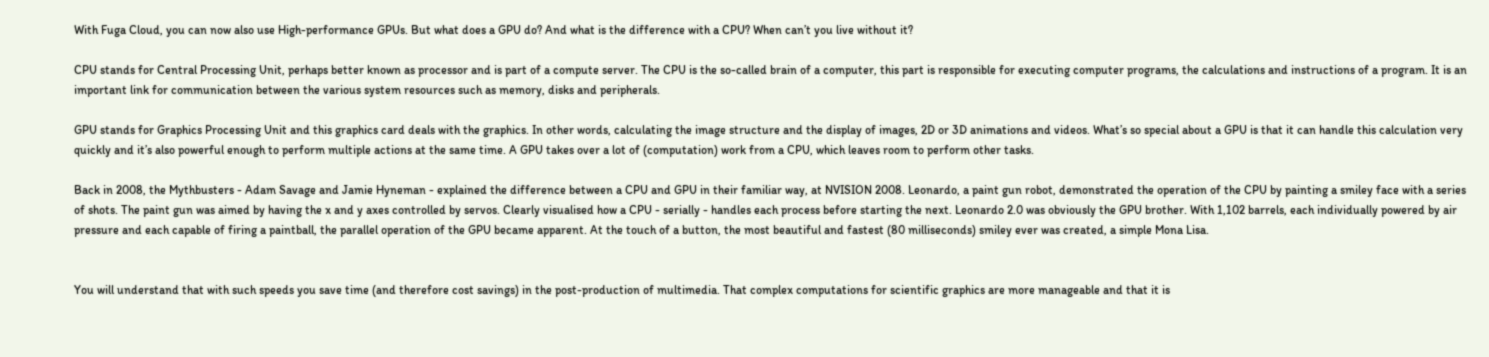With Fuga Cloud, you can now also use High-performance GPUs. But what does a GPU do? And what is the difference with a CPU? When can’t you live without it?

CPU stands for Central Processing Unit, perhaps better known as processor and is part of a compute server. The CPU is the so-called brain of a computer, this part is responsible for executing computer programs, the calculations and instructions of a program. It is an important link for communication between the various system resources such as memory, disks and peripherals.

GPU stands for Graphics Processing Unit and this graphics card deals with the graphics. In other words, calculating the image structure and the display of images, 2D or 3D animations and videos. What’s so special about a GPU is that it can handle this calculation very quickly and it’s also powerful enough to perform multiple actions at the same time. A GPU takes over a lot of (computation) work from a CPU, which leaves room to perform other tasks.

Back in 2008, the Mythbusters - Adam Savage and Jamie Hyneman - explained the difference between a CPU and GPU in their familiar way, at NVISION 2008. Leonardo, a paint gun robot, demonstrated the operation of the CPU by painting a smiley face with a series of shots. The paint gun was aimed by having the x and y axes controlled by servos. Clearly visualised how a CPU - serially - handles each process before starting the next. Leonardo 2.0 was obviously the GPU brother. With 1,102 barrels, each individually powered by air pressure and each capable of firing a paintball, the parallel operation of the GPU became apparent. At the touch of a button, the most beautiful and fastest (80 milliseconds) smiley ever was created, a simple Mona Lisa.


You will understand that with such speeds you save time (and therefore cost savings) in the post-production of multimedia. That complex computations for scientific graphics are more manageable and that it is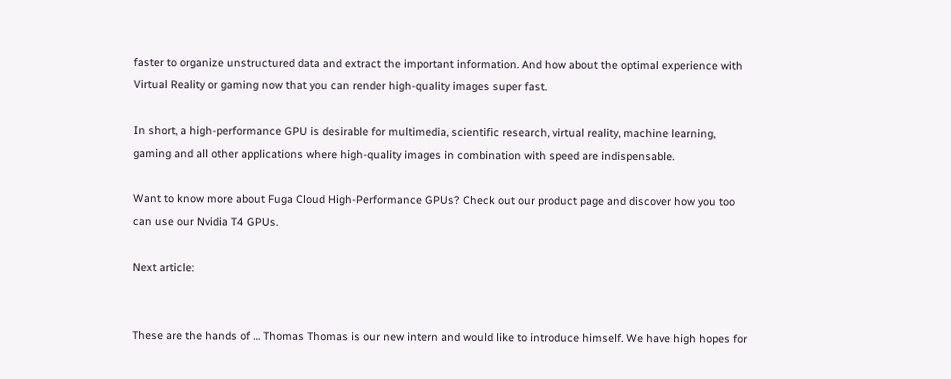faster to organize unstructured data and extract the important information. And how about the optimal experience with Virtual Reality or gaming now that you can render high-quality images super fast.

In short, a high-performance GPU is desirable for multimedia, scientific research, virtual reality, machine learning, gaming and all other applications where high-quality images in combination with speed are indispensable.

Want to know more about Fuga Cloud High-Performance GPUs? Check out our product page and discover how you too can use our Nvidia T4 GPUs.

Next article:


These are the hands of … Thomas Thomas is our new intern and would like to introduce himself. We have high hopes for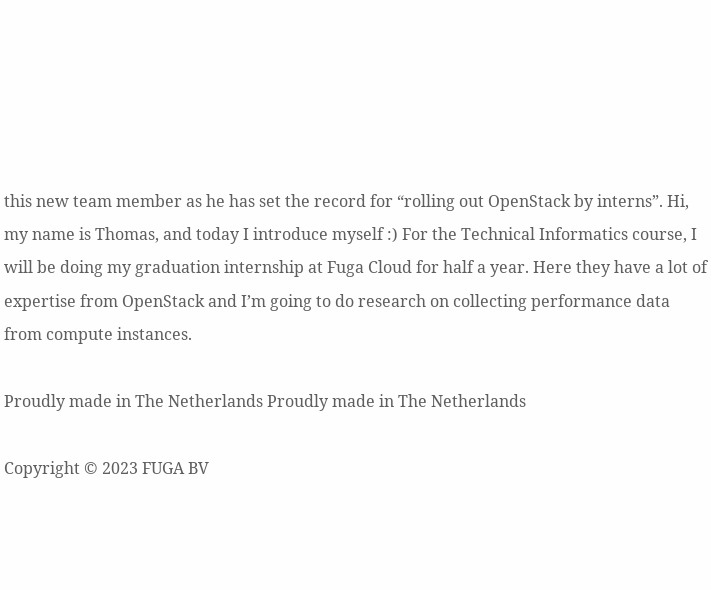this new team member as he has set the record for “rolling out OpenStack by interns”. Hi, my name is Thomas, and today I introduce myself :) For the Technical Informatics course, I will be doing my graduation internship at Fuga Cloud for half a year. Here they have a lot of expertise from OpenStack and I’m going to do research on collecting performance data from compute instances.

Proudly made in The Netherlands Proudly made in The Netherlands

Copyright © 2023 FUGA BV